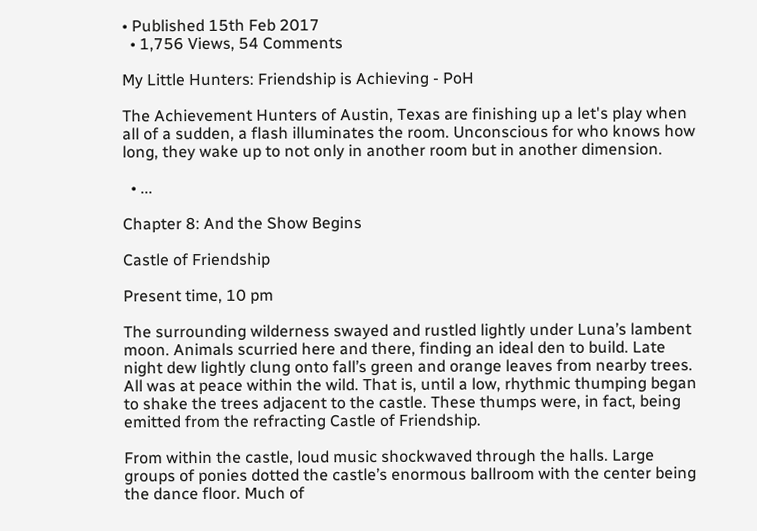• Published 15th Feb 2017
  • 1,756 Views, 54 Comments

My Little Hunters: Friendship is Achieving - PoH

The Achievement Hunters of Austin, Texas are finishing up a let's play when all of a sudden, a flash illuminates the room. Unconscious for who knows how long, they wake up to not only in another room but in another dimension.

  • ...

Chapter 8: And the Show Begins

Castle of Friendship

Present time, 10 pm

The surrounding wilderness swayed and rustled lightly under Luna’s lambent moon. Animals scurried here and there, finding an ideal den to build. Late night dew lightly clung onto fall’s green and orange leaves from nearby trees. All was at peace within the wild. That is, until a low, rhythmic thumping began to shake the trees adjacent to the castle. These thumps were, in fact, being emitted from the refracting Castle of Friendship.

From within the castle, loud music shockwaved through the halls. Large groups of ponies dotted the castle’s enormous ballroom with the center being the dance floor. Much of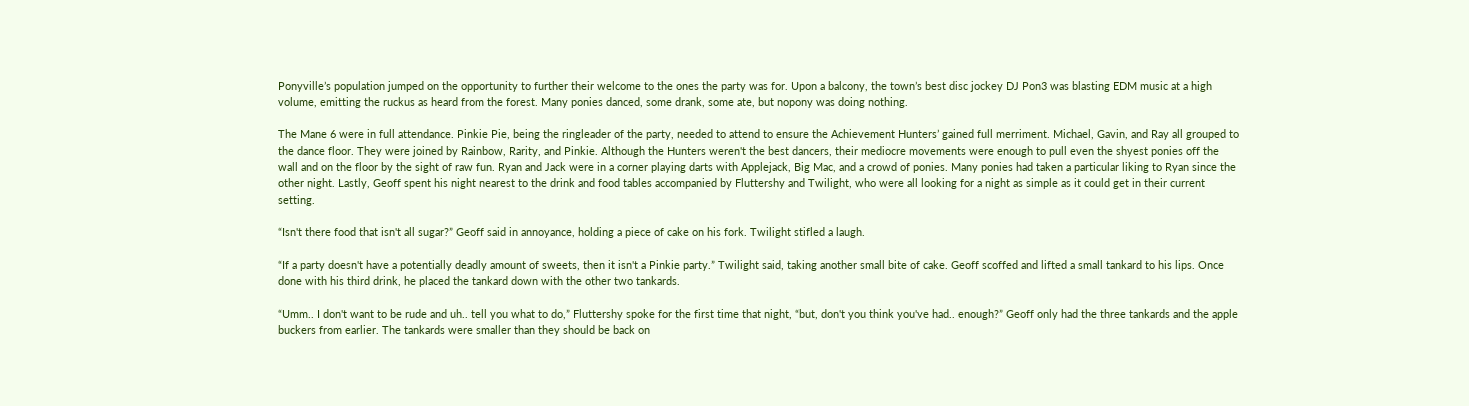Ponyville’s population jumped on the opportunity to further their welcome to the ones the party was for. Upon a balcony, the town’s best disc jockey DJ Pon3 was blasting EDM music at a high volume, emitting the ruckus as heard from the forest. Many ponies danced, some drank, some ate, but nopony was doing nothing.

The Mane 6 were in full attendance. Pinkie Pie, being the ringleader of the party, needed to attend to ensure the Achievement Hunters’ gained full merriment. Michael, Gavin, and Ray all grouped to the dance floor. They were joined by Rainbow, Rarity, and Pinkie. Although the Hunters weren't the best dancers, their mediocre movements were enough to pull even the shyest ponies off the wall and on the floor by the sight of raw fun. Ryan and Jack were in a corner playing darts with Applejack, Big Mac, and a crowd of ponies. Many ponies had taken a particular liking to Ryan since the other night. Lastly, Geoff spent his night nearest to the drink and food tables accompanied by Fluttershy and Twilight, who were all looking for a night as simple as it could get in their current setting.

“Isn't there food that isn't all sugar?” Geoff said in annoyance, holding a piece of cake on his fork. Twilight stifled a laugh.

“If a party doesn't have a potentially deadly amount of sweets, then it isn't a Pinkie party.” Twilight said, taking another small bite of cake. Geoff scoffed and lifted a small tankard to his lips. Once done with his third drink, he placed the tankard down with the other two tankards.

“Umm.. I don't want to be rude and uh.. tell you what to do,” Fluttershy spoke for the first time that night, “but, don't you think you've had.. enough?” Geoff only had the three tankards and the apple buckers from earlier. The tankards were smaller than they should be back on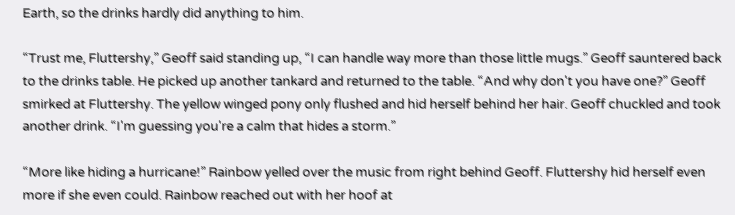Earth, so the drinks hardly did anything to him.

“Trust me, Fluttershy,” Geoff said standing up, “I can handle way more than those little mugs.” Geoff sauntered back to the drinks table. He picked up another tankard and returned to the table. “And why don't you have one?” Geoff smirked at Fluttershy. The yellow winged pony only flushed and hid herself behind her hair. Geoff chuckled and took another drink. “I'm guessing you're a calm that hides a storm.”

“More like hiding a hurricane!” Rainbow yelled over the music from right behind Geoff. Fluttershy hid herself even more if she even could. Rainbow reached out with her hoof at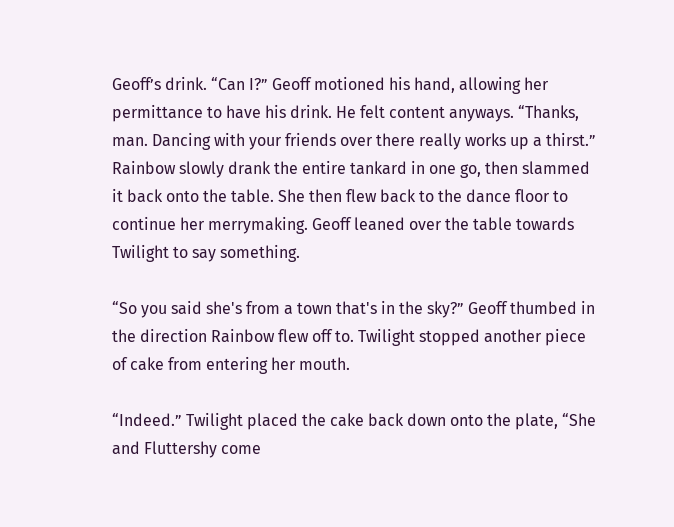Geoff’s drink. “Can I?” Geoff motioned his hand, allowing her permittance to have his drink. He felt content anyways. “Thanks, man. Dancing with your friends over there really works up a thirst.” Rainbow slowly drank the entire tankard in one go, then slammed it back onto the table. She then flew back to the dance floor to continue her merrymaking. Geoff leaned over the table towards Twilight to say something.

“So you said she's from a town that's in the sky?” Geoff thumbed in the direction Rainbow flew off to. Twilight stopped another piece of cake from entering her mouth.

“Indeed.” Twilight placed the cake back down onto the plate, “She and Fluttershy come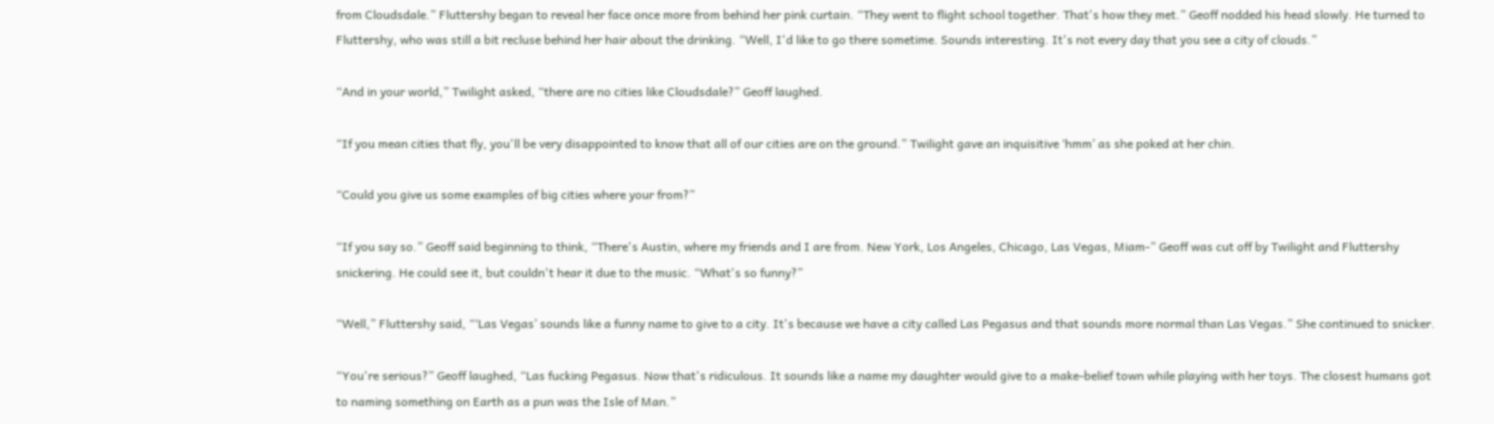from Cloudsdale.” Fluttershy began to reveal her face once more from behind her pink curtain. “They went to flight school together. That's how they met.” Geoff nodded his head slowly. He turned to Fluttershy, who was still a bit recluse behind her hair about the drinking. “Well, I'd like to go there sometime. Sounds interesting. It's not every day that you see a city of clouds.”

“And in your world,” Twilight asked, “there are no cities like Cloudsdale?” Geoff laughed.

“If you mean cities that fly, you'll be very disappointed to know that all of our cities are on the ground.” Twilight gave an inquisitive ‘hmm’ as she poked at her chin.

“Could you give us some examples of big cities where your from?”

“If you say so.” Geoff said beginning to think, “There's Austin, where my friends and I are from. New York, Los Angeles, Chicago, Las Vegas, Miam-” Geoff was cut off by Twilight and Fluttershy snickering. He could see it, but couldn't hear it due to the music. “What's so funny?”

“Well,” Fluttershy said, “‘Las Vegas’ sounds like a funny name to give to a city. It's because we have a city called Las Pegasus and that sounds more normal than Las Vegas.” She continued to snicker.

“You're serious?” Geoff laughed, “Las fucking Pegasus. Now that's ridiculous. It sounds like a name my daughter would give to a make-belief town while playing with her toys. The closest humans got to naming something on Earth as a pun was the Isle of Man.”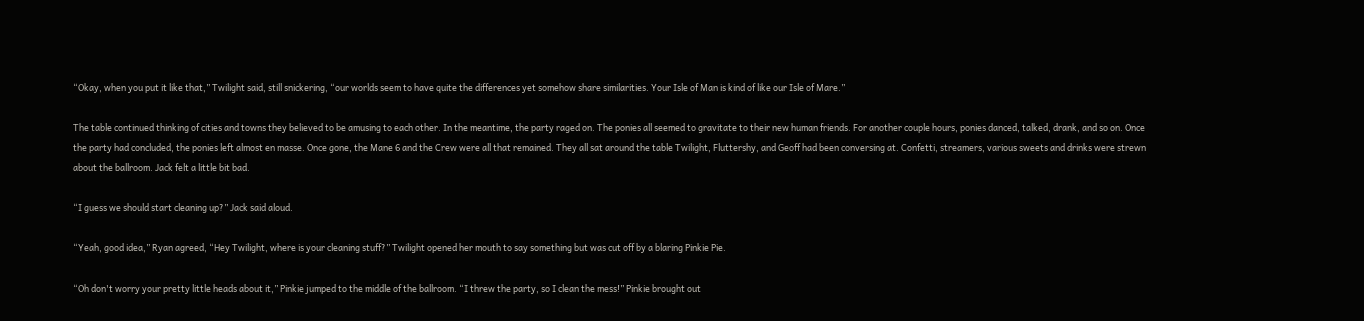“Okay, when you put it like that,” Twilight said, still snickering, “our worlds seem to have quite the differences yet somehow share similarities. Your Isle of Man is kind of like our Isle of Mare.”

The table continued thinking of cities and towns they believed to be amusing to each other. In the meantime, the party raged on. The ponies all seemed to gravitate to their new human friends. For another couple hours, ponies danced, talked, drank, and so on. Once the party had concluded, the ponies left almost en masse. Once gone, the Mane 6 and the Crew were all that remained. They all sat around the table Twilight, Fluttershy, and Geoff had been conversing at. Confetti, streamers, various sweets and drinks were strewn about the ballroom. Jack felt a little bit bad.

“I guess we should start cleaning up?” Jack said aloud.

“Yeah, good idea,” Ryan agreed, “Hey Twilight, where is your cleaning stuff?” Twilight opened her mouth to say something but was cut off by a blaring Pinkie Pie.

“Oh don't worry your pretty little heads about it,” Pinkie jumped to the middle of the ballroom. “I threw the party, so I clean the mess!” Pinkie brought out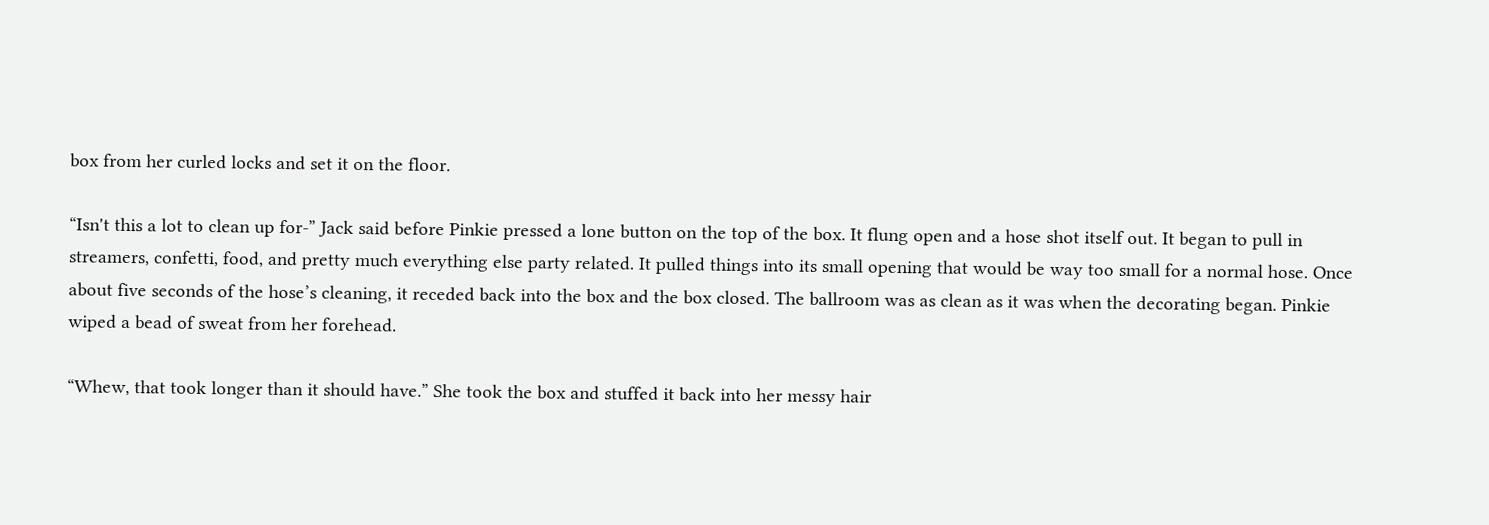box from her curled locks and set it on the floor.

“Isn't this a lot to clean up for-” Jack said before Pinkie pressed a lone button on the top of the box. It flung open and a hose shot itself out. It began to pull in streamers, confetti, food, and pretty much everything else party related. It pulled things into its small opening that would be way too small for a normal hose. Once about five seconds of the hose’s cleaning, it receded back into the box and the box closed. The ballroom was as clean as it was when the decorating began. Pinkie wiped a bead of sweat from her forehead.

“Whew, that took longer than it should have.” She took the box and stuffed it back into her messy hair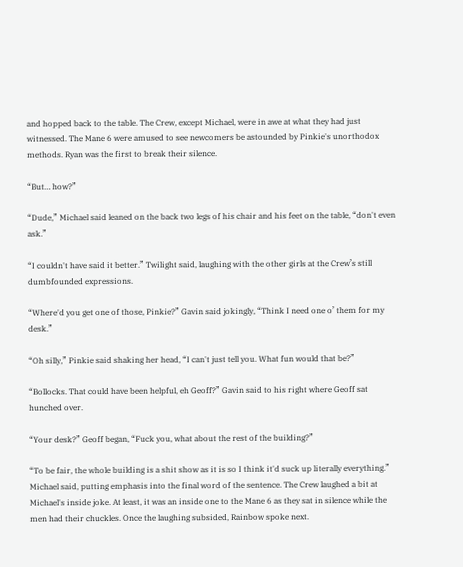and hopped back to the table. The Crew, except Michael, were in awe at what they had just witnessed. The Mane 6 were amused to see newcomers be astounded by Pinkie's unorthodox methods. Ryan was the first to break their silence.

“But… how?”

“Dude,” Michael said leaned on the back two legs of his chair and his feet on the table, “don't even ask.”

“I couldn't have said it better.” Twilight said, laughing with the other girls at the Crew’s still dumbfounded expressions.

“Where'd you get one of those, Pinkie?” Gavin said jokingly, “Think I need one o’ them for my desk.”

“Oh silly,” Pinkie said shaking her head, “I can't just tell you. What fun would that be?”

“Bollocks. That could have been helpful, eh Geoff?” Gavin said to his right where Geoff sat hunched over.

“Your desk?” Geoff began, “Fuck you, what about the rest of the building?”

“To be fair, the whole building is a shit show as it is so I think it'd suck up literally everything.” Michael said, putting emphasis into the final word of the sentence. The Crew laughed a bit at Michael's inside joke. At least, it was an inside one to the Mane 6 as they sat in silence while the men had their chuckles. Once the laughing subsided, Rainbow spoke next.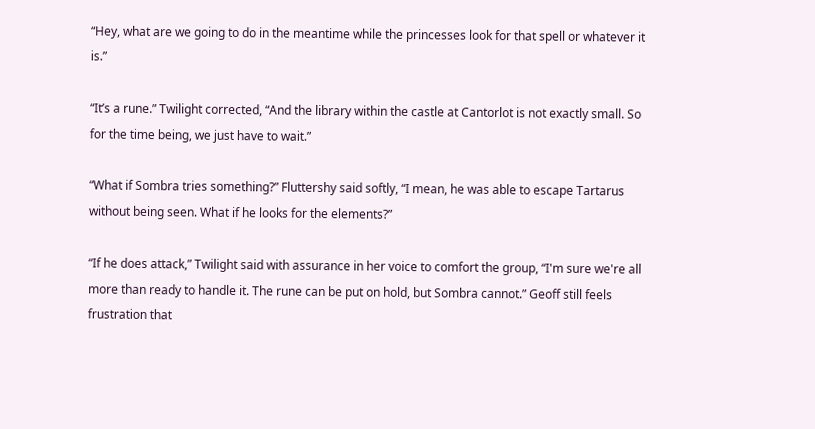“Hey, what are we going to do in the meantime while the princesses look for that spell or whatever it is.”

“It’s a rune.” Twilight corrected, “And the library within the castle at Cantorlot is not exactly small. So for the time being, we just have to wait.”

“What if Sombra tries something?” Fluttershy said softly, “I mean, he was able to escape Tartarus without being seen. What if he looks for the elements?”

“If he does attack,” Twilight said with assurance in her voice to comfort the group, “I'm sure we're all more than ready to handle it. The rune can be put on hold, but Sombra cannot.” Geoff still feels frustration that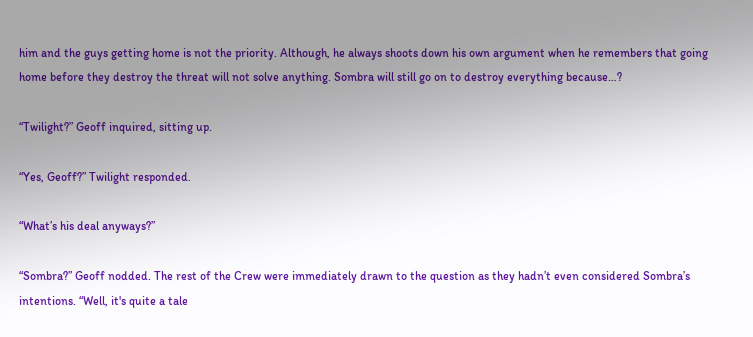him and the guys getting home is not the priority. Although, he always shoots down his own argument when he remembers that going home before they destroy the threat will not solve anything. Sombra will still go on to destroy everything because…?

“Twilight?” Geoff inquired, sitting up.

“Yes, Geoff?” Twilight responded.

“What’s his deal anyways?”

“Sombra?” Geoff nodded. The rest of the Crew were immediately drawn to the question as they hadn’t even considered Sombra’s intentions. “Well, it's quite a tale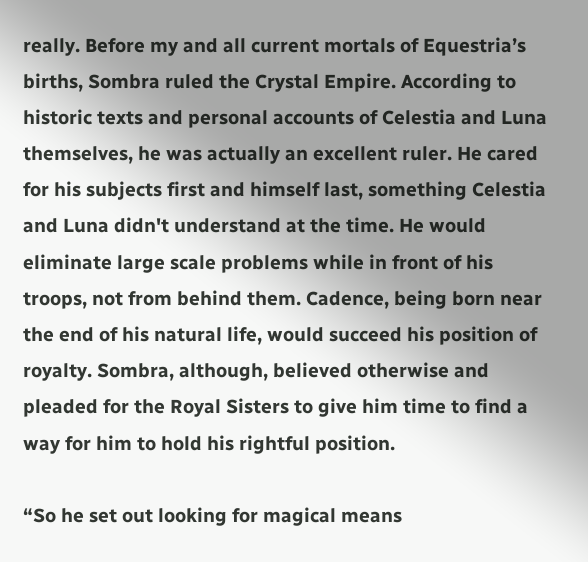really. Before my and all current mortals of Equestria’s births, Sombra ruled the Crystal Empire. According to historic texts and personal accounts of Celestia and Luna themselves, he was actually an excellent ruler. He cared for his subjects first and himself last, something Celestia and Luna didn't understand at the time. He would eliminate large scale problems while in front of his troops, not from behind them. Cadence, being born near the end of his natural life, would succeed his position of royalty. Sombra, although, believed otherwise and pleaded for the Royal Sisters to give him time to find a way for him to hold his rightful position.

“So he set out looking for magical means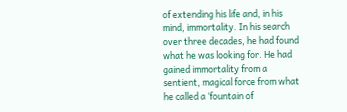of extending his life and, in his mind, immortality. In his search over three decades, he had found what he was looking for. He had gained immortality from a sentient, magical force from what he called a ‘fountain of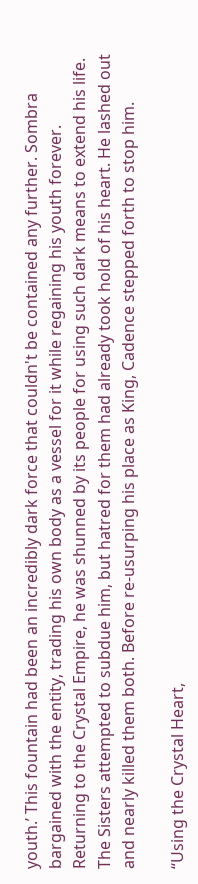youth.’ This fountain had been an incredibly dark force that couldn't be contained any further. Sombra bargained with the entity, trading his own body as a vessel for it while regaining his youth forever. Returning to the Crystal Empire, he was shunned by its people for using such dark means to extend his life. The Sisters attempted to subdue him, but hatred for them had already took hold of his heart. He lashed out and nearly killed them both. Before re-usurping his place as King, Cadence stepped forth to stop him.

“Using the Crystal Heart,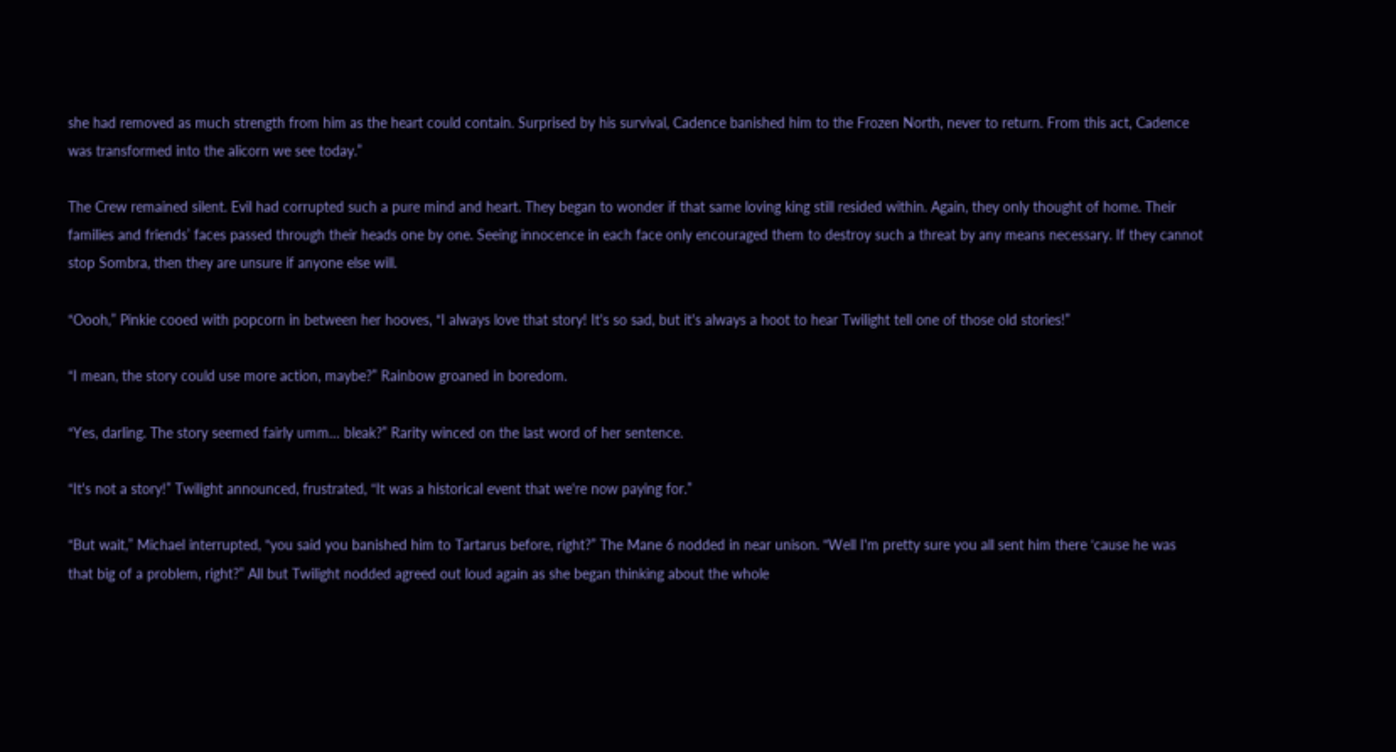she had removed as much strength from him as the heart could contain. Surprised by his survival, Cadence banished him to the Frozen North, never to return. From this act, Cadence was transformed into the alicorn we see today.”

The Crew remained silent. Evil had corrupted such a pure mind and heart. They began to wonder if that same loving king still resided within. Again, they only thought of home. Their families and friends’ faces passed through their heads one by one. Seeing innocence in each face only encouraged them to destroy such a threat by any means necessary. If they cannot stop Sombra, then they are unsure if anyone else will.

“Oooh,” Pinkie cooed with popcorn in between her hooves, “I always love that story! It's so sad, but it's always a hoot to hear Twilight tell one of those old stories!”

“I mean, the story could use more action, maybe?” Rainbow groaned in boredom.

“Yes, darling. The story seemed fairly umm… bleak?” Rarity winced on the last word of her sentence.

“It's not a story!” Twilight announced, frustrated, “It was a historical event that we're now paying for.”

“But wait,” Michael interrupted, “you said you banished him to Tartarus before, right?” The Mane 6 nodded in near unison. “Well I'm pretty sure you all sent him there ‘cause he was that big of a problem, right?” All but Twilight nodded agreed out loud again as she began thinking about the whole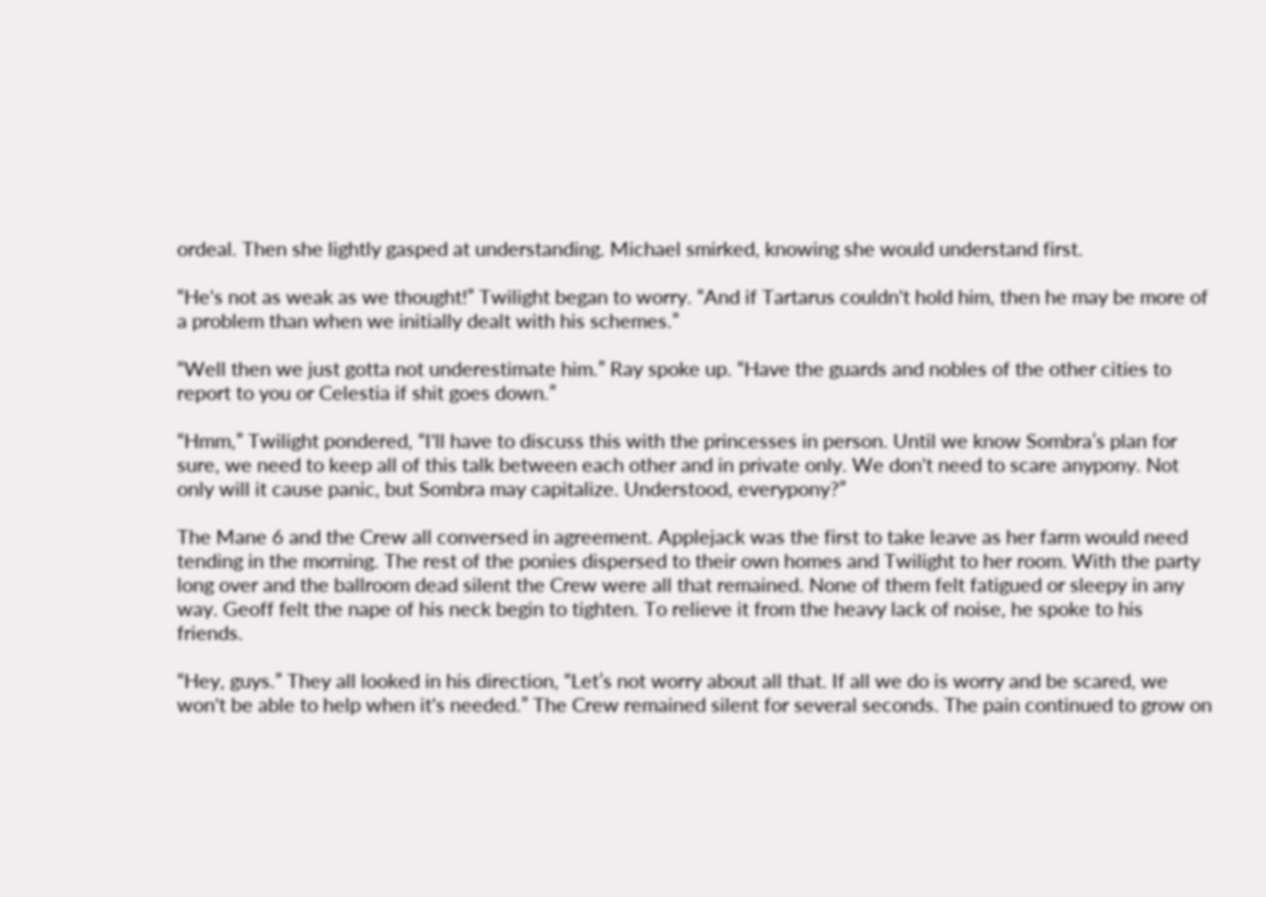ordeal. Then she lightly gasped at understanding. Michael smirked, knowing she would understand first.

“He's not as weak as we thought!” Twilight began to worry. “And if Tartarus couldn't hold him, then he may be more of a problem than when we initially dealt with his schemes.”

“Well then we just gotta not underestimate him.” Ray spoke up. “Have the guards and nobles of the other cities to report to you or Celestia if shit goes down.”

“Hmm,” Twilight pondered, “I'll have to discuss this with the princesses in person. Until we know Sombra’s plan for sure, we need to keep all of this talk between each other and in private only. We don't need to scare anypony. Not only will it cause panic, but Sombra may capitalize. Understood, everypony?”

The Mane 6 and the Crew all conversed in agreement. Applejack was the first to take leave as her farm would need tending in the morning. The rest of the ponies dispersed to their own homes and Twilight to her room. With the party long over and the ballroom dead silent the Crew were all that remained. None of them felt fatigued or sleepy in any way. Geoff felt the nape of his neck begin to tighten. To relieve it from the heavy lack of noise, he spoke to his friends.

“Hey, guys.” They all looked in his direction, “Let’s not worry about all that. If all we do is worry and be scared, we won't be able to help when it's needed.” The Crew remained silent for several seconds. The pain continued to grow on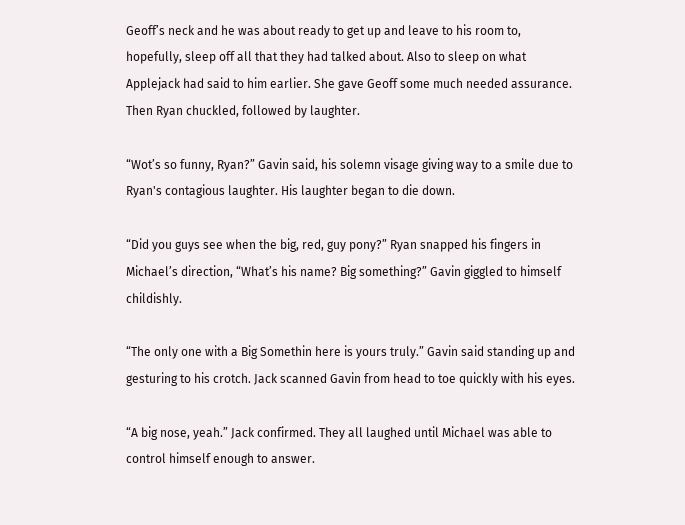Geoff’s neck and he was about ready to get up and leave to his room to, hopefully, sleep off all that they had talked about. Also to sleep on what Applejack had said to him earlier. She gave Geoff some much needed assurance. Then Ryan chuckled, followed by laughter.

“Wot’s so funny, Ryan?” Gavin said, his solemn visage giving way to a smile due to Ryan's contagious laughter. His laughter began to die down.

“Did you guys see when the big, red, guy pony?” Ryan snapped his fingers in Michael’s direction, “What’s his name? Big something?” Gavin giggled to himself childishly.

“The only one with a Big Somethin here is yours truly.” Gavin said standing up and gesturing to his crotch. Jack scanned Gavin from head to toe quickly with his eyes.

“A big nose, yeah.” Jack confirmed. They all laughed until Michael was able to control himself enough to answer.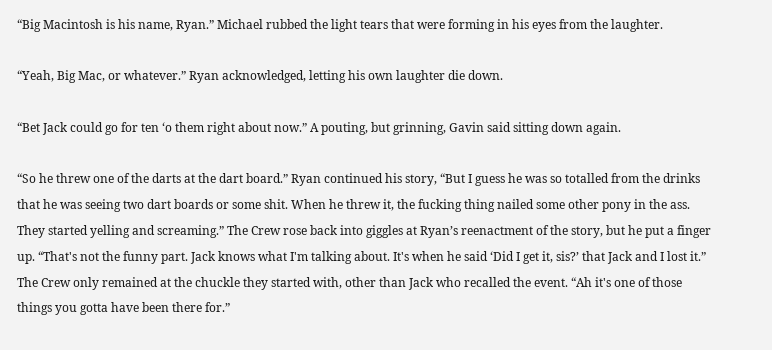“Big Macintosh is his name, Ryan.” Michael rubbed the light tears that were forming in his eyes from the laughter.

“Yeah, Big Mac, or whatever.” Ryan acknowledged, letting his own laughter die down.

“Bet Jack could go for ten ‘o them right about now.” A pouting, but grinning, Gavin said sitting down again.

“So he threw one of the darts at the dart board.” Ryan continued his story, “But I guess he was so totalled from the drinks that he was seeing two dart boards or some shit. When he threw it, the fucking thing nailed some other pony in the ass. They started yelling and screaming.” The Crew rose back into giggles at Ryan’s reenactment of the story, but he put a finger up. “That's not the funny part. Jack knows what I'm talking about. It's when he said ‘Did I get it, sis?’ that Jack and I lost it.” The Crew only remained at the chuckle they started with, other than Jack who recalled the event. “Ah it's one of those things you gotta have been there for.”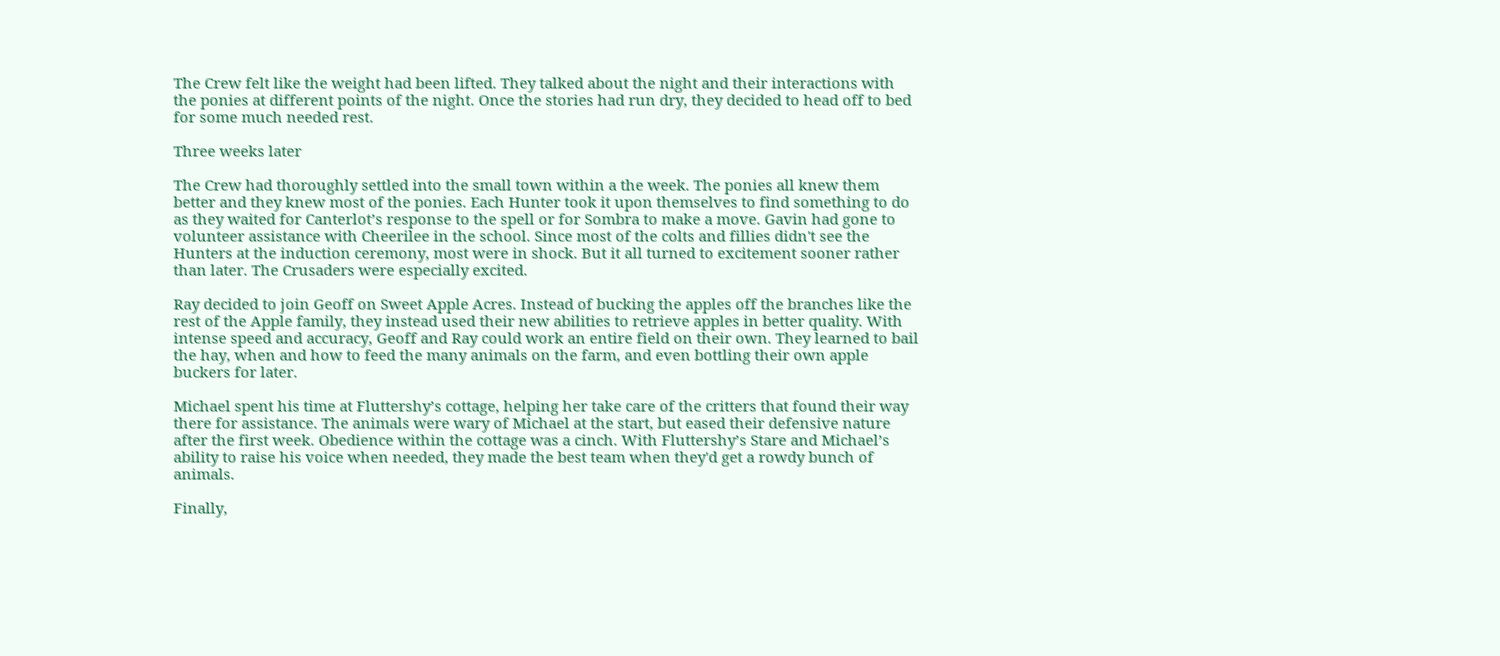The Crew felt like the weight had been lifted. They talked about the night and their interactions with the ponies at different points of the night. Once the stories had run dry, they decided to head off to bed for some much needed rest.

Three weeks later

The Crew had thoroughly settled into the small town within a the week. The ponies all knew them better and they knew most of the ponies. Each Hunter took it upon themselves to find something to do as they waited for Canterlot’s response to the spell or for Sombra to make a move. Gavin had gone to volunteer assistance with Cheerilee in the school. Since most of the colts and fillies didn't see the Hunters at the induction ceremony, most were in shock. But it all turned to excitement sooner rather than later. The Crusaders were especially excited.

Ray decided to join Geoff on Sweet Apple Acres. Instead of bucking the apples off the branches like the rest of the Apple family, they instead used their new abilities to retrieve apples in better quality. With intense speed and accuracy, Geoff and Ray could work an entire field on their own. They learned to bail the hay, when and how to feed the many animals on the farm, and even bottling their own apple buckers for later.

Michael spent his time at Fluttershy’s cottage, helping her take care of the critters that found their way there for assistance. The animals were wary of Michael at the start, but eased their defensive nature after the first week. Obedience within the cottage was a cinch. With Fluttershy’s Stare and Michael’s ability to raise his voice when needed, they made the best team when they'd get a rowdy bunch of animals.

Finally,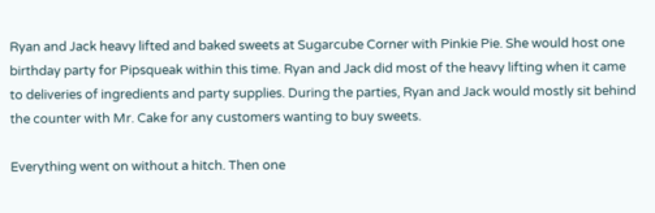Ryan and Jack heavy lifted and baked sweets at Sugarcube Corner with Pinkie Pie. She would host one birthday party for Pipsqueak within this time. Ryan and Jack did most of the heavy lifting when it came to deliveries of ingredients and party supplies. During the parties, Ryan and Jack would mostly sit behind the counter with Mr. Cake for any customers wanting to buy sweets.

Everything went on without a hitch. Then one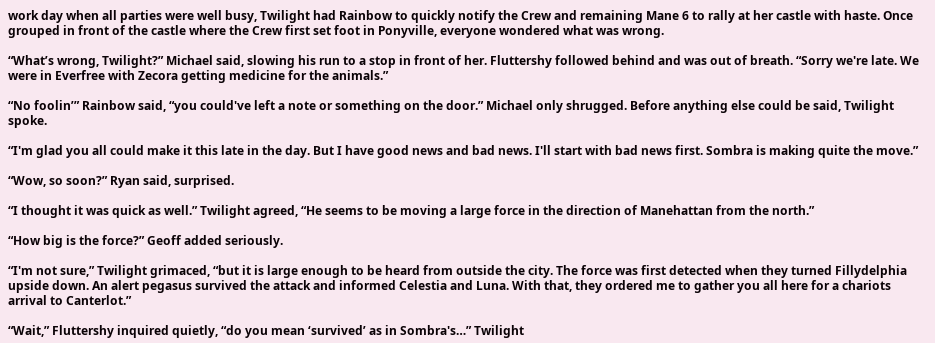work day when all parties were well busy, Twilight had Rainbow to quickly notify the Crew and remaining Mane 6 to rally at her castle with haste. Once grouped in front of the castle where the Crew first set foot in Ponyville, everyone wondered what was wrong.

“What’s wrong, Twilight?” Michael said, slowing his run to a stop in front of her. Fluttershy followed behind and was out of breath. “Sorry we're late. We were in Everfree with Zecora getting medicine for the animals.”

“No foolin’” Rainbow said, “you could've left a note or something on the door.” Michael only shrugged. Before anything else could be said, Twilight spoke.

“I'm glad you all could make it this late in the day. But I have good news and bad news. I'll start with bad news first. Sombra is making quite the move.”

“Wow, so soon?” Ryan said, surprised.

“I thought it was quick as well.” Twilight agreed, “He seems to be moving a large force in the direction of Manehattan from the north.”

“How big is the force?” Geoff added seriously.

“I'm not sure,” Twilight grimaced, “but it is large enough to be heard from outside the city. The force was first detected when they turned Fillydelphia upside down. An alert pegasus survived the attack and informed Celestia and Luna. With that, they ordered me to gather you all here for a chariots arrival to Canterlot.”

“Wait,” Fluttershy inquired quietly, “do you mean ‘survived’ as in Sombra's…” Twilight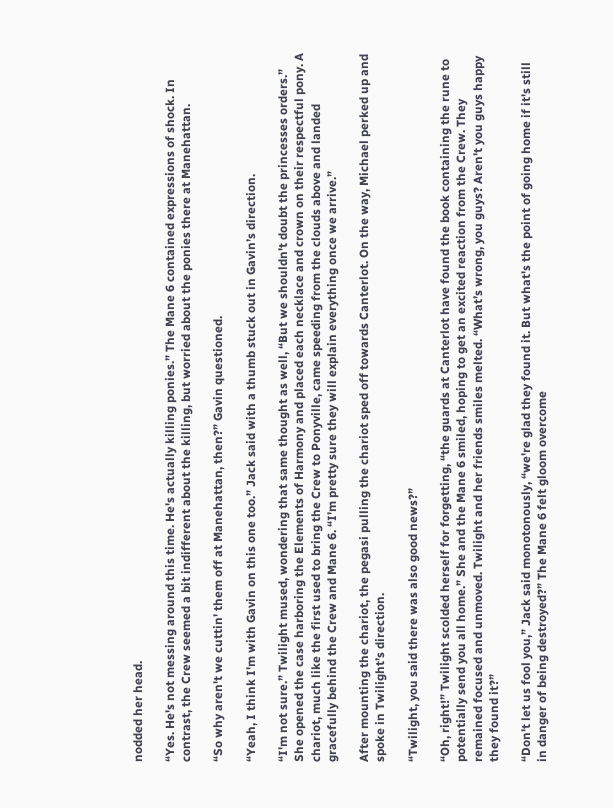nodded her head.

“Yes. He's not messing around this time. He's actually killing ponies.” The Mane 6 contained expressions of shock. In contrast, the Crew seemed a bit indifferent about the killing, but worried about the ponies there at Manehattan.

“So why aren't we cuttin' them off at Manehattan, then?” Gavin questioned.

“Yeah, I think I'm with Gavin on this one too.” Jack said with a thumb stuck out in Gavin’s direction.

“I'm not sure.” Twilight mused, wondering that same thought as well, “But we shouldn't doubt the princesses orders.” She opened the case harboring the Elements of Harmony and placed each necklace and crown on their respectful pony. A chariot, much like the first used to bring the Crew to Ponyville, came speeding from the clouds above and landed gracefully behind the Crew and Mane 6. “I'm pretty sure they will explain everything once we arrive.”

After mounting the chariot, the pegasi pulling the chariot sped off towards Canterlot. On the way, Michael perked up and spoke in Twilight’s direction.

“Twilight, you said there was also good news?”

“Oh, right!” Twilight scolded herself for forgetting, “the guards at Canterlot have found the book containing the rune to potentially send you all home.” She and the Mane 6 smiled, hoping to get an excited reaction from the Crew. They remained focused and unmoved. Twilight and her friends smiles melted. “What’s wrong, you guys? Aren't you guys happy they found it?”

“Don't let us fool you,” Jack said monotonously, “we're glad they found it. But what's the point of going home if it's still in danger of being destroyed?” The Mane 6 felt gloom overcome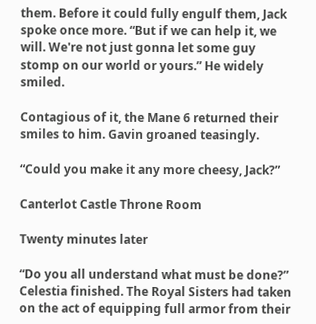them. Before it could fully engulf them, Jack spoke once more. “But if we can help it, we will. We're not just gonna let some guy stomp on our world or yours.” He widely smiled.

Contagious of it, the Mane 6 returned their smiles to him. Gavin groaned teasingly.

“Could you make it any more cheesy, Jack?”

Canterlot Castle Throne Room

Twenty minutes later

“Do you all understand what must be done?” Celestia finished. The Royal Sisters had taken on the act of equipping full armor from their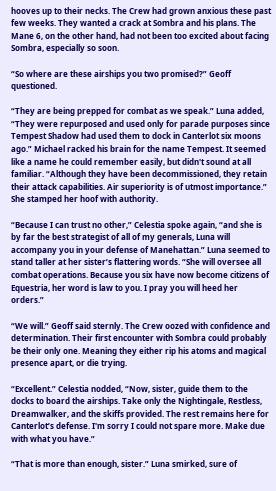hooves up to their necks. The Crew had grown anxious these past few weeks. They wanted a crack at Sombra and his plans. The Mane 6, on the other hand, had not been too excited about facing Sombra, especially so soon.

“So where are these airships you two promised?” Geoff questioned.

“They are being prepped for combat as we speak.” Luna added, “They were repurposed and used only for parade purposes since Tempest Shadow had used them to dock in Canterlot six moons ago.” Michael racked his brain for the name Tempest. It seemed like a name he could remember easily, but didn't sound at all familiar. “Although they have been decommissioned, they retain their attack capabilities. Air superiority is of utmost importance.” She stamped her hoof with authority.

“Because I can trust no other,” Celestia spoke again, “and she is by far the best strategist of all of my generals, Luna will accompany you in your defense of Manehattan.” Luna seemed to stand taller at her sister’s flattering words. “She will oversee all combat operations. Because you six have now become citizens of Equestria, her word is law to you. I pray you will heed her orders.”

“We will.” Geoff said sternly. The Crew oozed with confidence and determination. Their first encounter with Sombra could probably be their only one. Meaning they either rip his atoms and magical presence apart, or die trying.

“Excellent.” Celestia nodded, “Now, sister, guide them to the docks to board the airships. Take only the Nightingale, Restless, Dreamwalker, and the skiffs provided. The rest remains here for Canterlot’s defense. I'm sorry I could not spare more. Make due with what you have.”

“That is more than enough, sister.” Luna smirked, sure of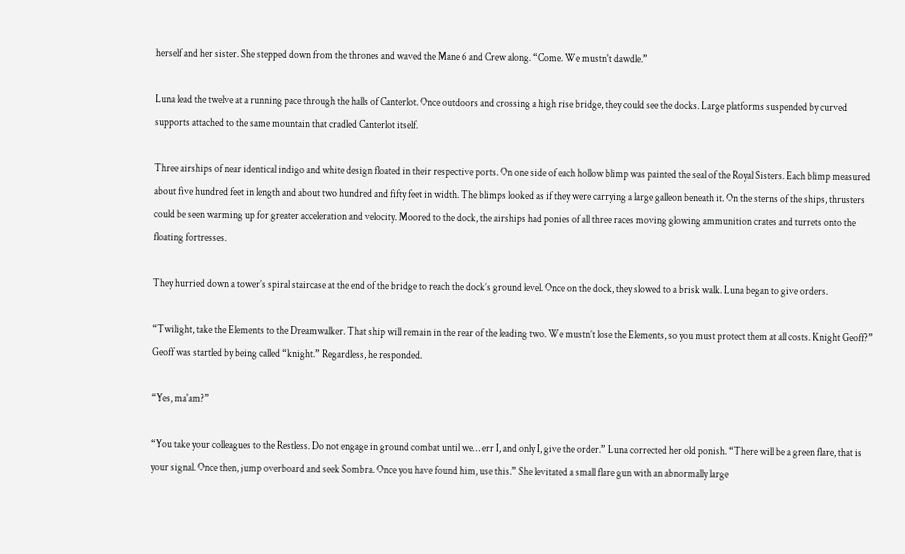herself and her sister. She stepped down from the thrones and waved the Mane 6 and Crew along. “Come. We mustn't dawdle.”

Luna lead the twelve at a running pace through the halls of Canterlot. Once outdoors and crossing a high rise bridge, they could see the docks. Large platforms suspended by curved supports attached to the same mountain that cradled Canterlot itself.

Three airships of near identical indigo and white design floated in their respective ports. On one side of each hollow blimp was painted the seal of the Royal Sisters. Each blimp measured about five hundred feet in length and about two hundred and fifty feet in width. The blimps looked as if they were carrying a large galleon beneath it. On the sterns of the ships, thrusters could be seen warming up for greater acceleration and velocity. Moored to the dock, the airships had ponies of all three races moving glowing ammunition crates and turrets onto the floating fortresses.

They hurried down a tower’s spiral staircase at the end of the bridge to reach the dock’s ground level. Once on the dock, they slowed to a brisk walk. Luna began to give orders.

“Twilight, take the Elements to the Dreamwalker. That ship will remain in the rear of the leading two. We mustn’t lose the Elements, so you must protect them at all costs. Knight Geoff?” Geoff was startled by being called “knight.” Regardless, he responded.

“Yes, ma'am?”

“You take your colleagues to the Restless. Do not engage in ground combat until we… err I, and only I, give the order.” Luna corrected her old ponish. “There will be a green flare, that is your signal. Once then, jump overboard and seek Sombra. Once you have found him, use this.” She levitated a small flare gun with an abnormally large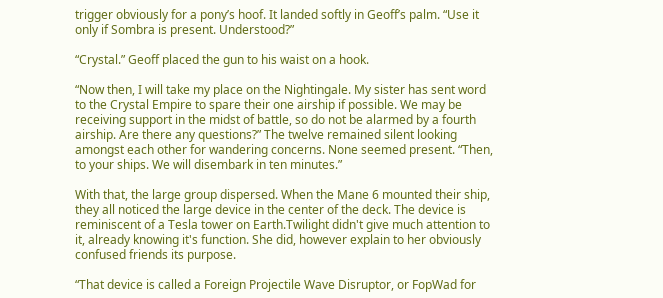trigger obviously for a pony’s hoof. It landed softly in Geoff’s palm. “Use it only if Sombra is present. Understood?”

“Crystal.” Geoff placed the gun to his waist on a hook.

“Now then, I will take my place on the Nightingale. My sister has sent word to the Crystal Empire to spare their one airship if possible. We may be receiving support in the midst of battle, so do not be alarmed by a fourth airship. Are there any questions?” The twelve remained silent looking amongst each other for wandering concerns. None seemed present. “Then, to your ships. We will disembark in ten minutes.”

With that, the large group dispersed. When the Mane 6 mounted their ship, they all noticed the large device in the center of the deck. The device is reminiscent of a Tesla tower on Earth.Twilight didn't give much attention to it, already knowing it's function. She did, however explain to her obviously confused friends its purpose.

“That device is called a Foreign Projectile Wave Disruptor, or FopWad for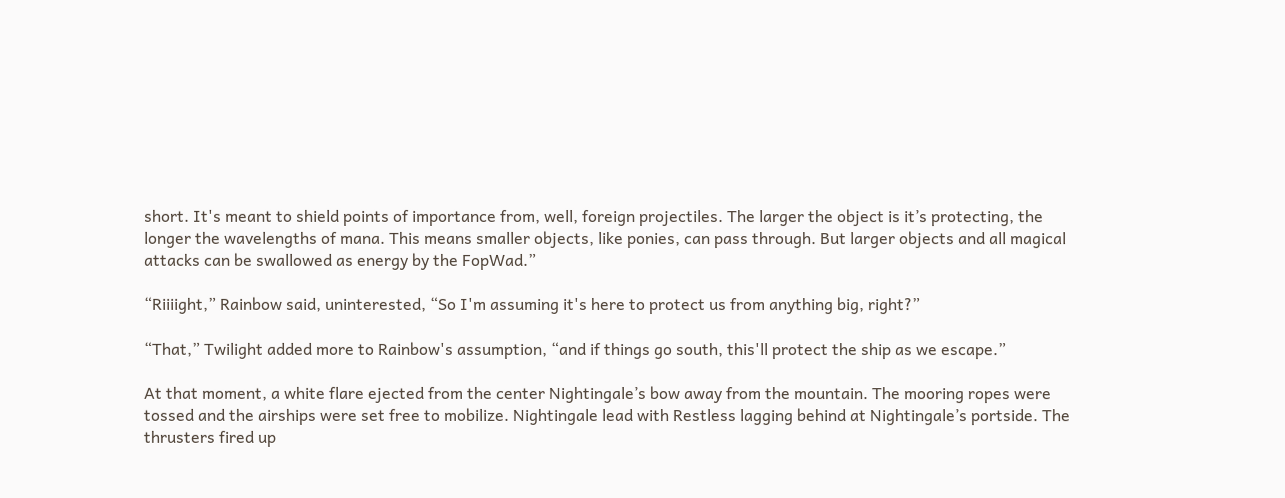short. It's meant to shield points of importance from, well, foreign projectiles. The larger the object is it’s protecting, the longer the wavelengths of mana. This means smaller objects, like ponies, can pass through. But larger objects and all magical attacks can be swallowed as energy by the FopWad.”

“Riiiight,” Rainbow said, uninterested, “So I'm assuming it's here to protect us from anything big, right?”

“That,” Twilight added more to Rainbow's assumption, “and if things go south, this'll protect the ship as we escape.”

At that moment, a white flare ejected from the center Nightingale’s bow away from the mountain. The mooring ropes were tossed and the airships were set free to mobilize. Nightingale lead with Restless lagging behind at Nightingale’s portside. The thrusters fired up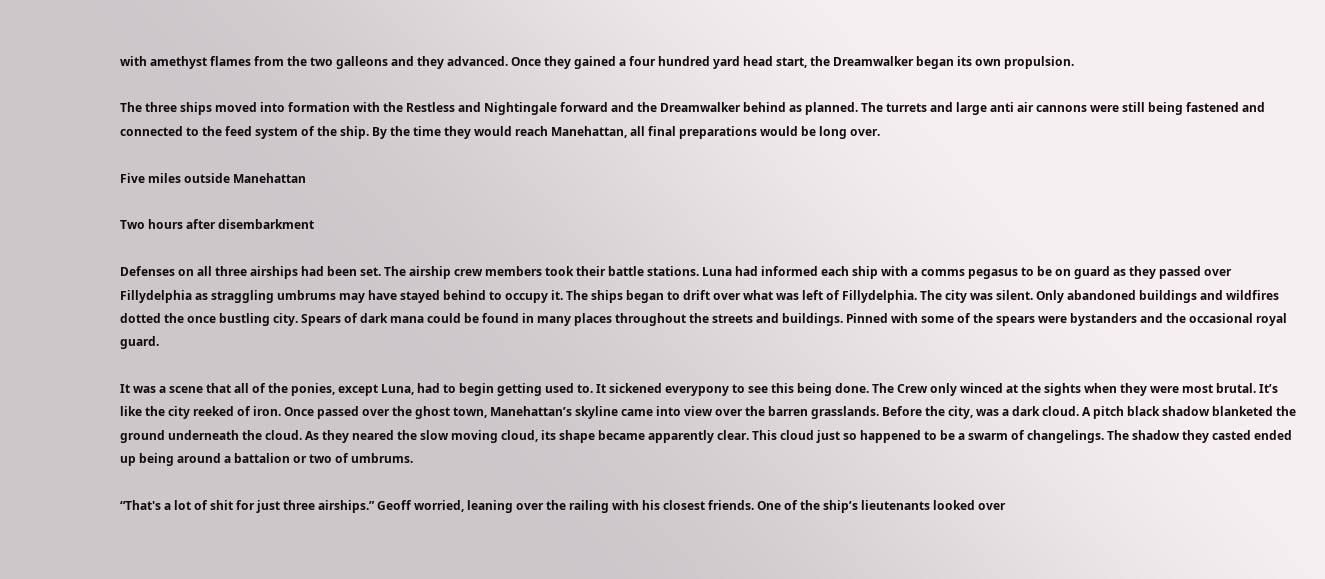with amethyst flames from the two galleons and they advanced. Once they gained a four hundred yard head start, the Dreamwalker began its own propulsion.

The three ships moved into formation with the Restless and Nightingale forward and the Dreamwalker behind as planned. The turrets and large anti air cannons were still being fastened and connected to the feed system of the ship. By the time they would reach Manehattan, all final preparations would be long over.

Five miles outside Manehattan

Two hours after disembarkment

Defenses on all three airships had been set. The airship crew members took their battle stations. Luna had informed each ship with a comms pegasus to be on guard as they passed over Fillydelphia as straggling umbrums may have stayed behind to occupy it. The ships began to drift over what was left of Fillydelphia. The city was silent. Only abandoned buildings and wildfires dotted the once bustling city. Spears of dark mana could be found in many places throughout the streets and buildings. Pinned with some of the spears were bystanders and the occasional royal guard.

It was a scene that all of the ponies, except Luna, had to begin getting used to. It sickened everypony to see this being done. The Crew only winced at the sights when they were most brutal. It’s like the city reeked of iron. Once passed over the ghost town, Manehattan’s skyline came into view over the barren grasslands. Before the city, was a dark cloud. A pitch black shadow blanketed the ground underneath the cloud. As they neared the slow moving cloud, its shape became apparently clear. This cloud just so happened to be a swarm of changelings. The shadow they casted ended up being around a battalion or two of umbrums.

“That's a lot of shit for just three airships.” Geoff worried, leaning over the railing with his closest friends. One of the ship’s lieutenants looked over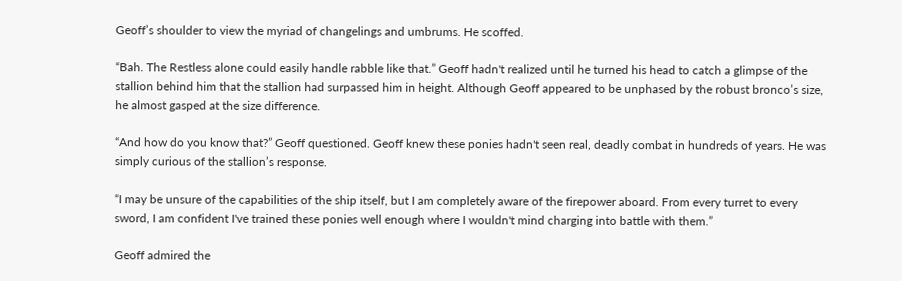Geoff’s shoulder to view the myriad of changelings and umbrums. He scoffed.

“Bah. The Restless alone could easily handle rabble like that.” Geoff hadn't realized until he turned his head to catch a glimpse of the stallion behind him that the stallion had surpassed him in height. Although Geoff appeared to be unphased by the robust bronco’s size, he almost gasped at the size difference.

“And how do you know that?” Geoff questioned. Geoff knew these ponies hadn't seen real, deadly combat in hundreds of years. He was simply curious of the stallion’s response.

“I may be unsure of the capabilities of the ship itself, but I am completely aware of the firepower aboard. From every turret to every sword, I am confident I've trained these ponies well enough where I wouldn't mind charging into battle with them.”

Geoff admired the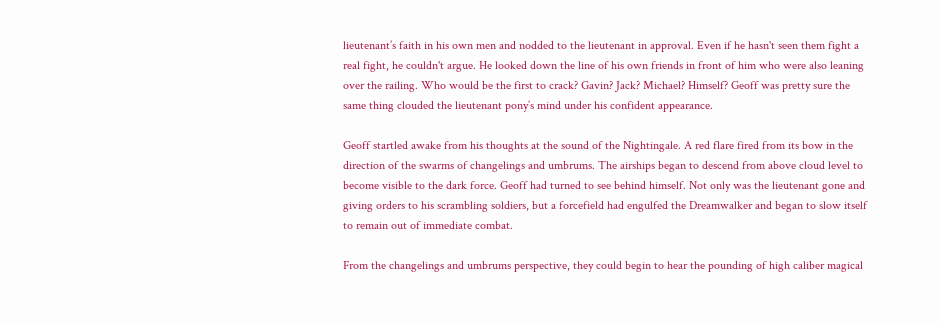lieutenant’s faith in his own men and nodded to the lieutenant in approval. Even if he hasn't seen them fight a real fight, he couldn't argue. He looked down the line of his own friends in front of him who were also leaning over the railing. Who would be the first to crack? Gavin? Jack? Michael? Himself? Geoff was pretty sure the same thing clouded the lieutenant pony’s mind under his confident appearance.

Geoff startled awake from his thoughts at the sound of the Nightingale. A red flare fired from its bow in the direction of the swarms of changelings and umbrums. The airships began to descend from above cloud level to become visible to the dark force. Geoff had turned to see behind himself. Not only was the lieutenant gone and giving orders to his scrambling soldiers, but a forcefield had engulfed the Dreamwalker and began to slow itself to remain out of immediate combat.

From the changelings and umbrums perspective, they could begin to hear the pounding of high caliber magical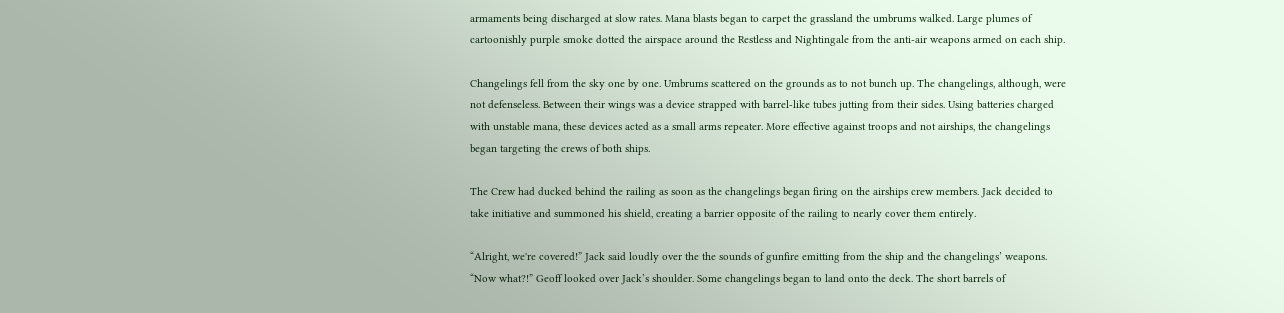armaments being discharged at slow rates. Mana blasts began to carpet the grassland the umbrums walked. Large plumes of cartoonishly purple smoke dotted the airspace around the Restless and Nightingale from the anti-air weapons armed on each ship.

Changelings fell from the sky one by one. Umbrums scattered on the grounds as to not bunch up. The changelings, although, were not defenseless. Between their wings was a device strapped with barrel-like tubes jutting from their sides. Using batteries charged with unstable mana, these devices acted as a small arms repeater. More effective against troops and not airships, the changelings began targeting the crews of both ships.

The Crew had ducked behind the railing as soon as the changelings began firing on the airships crew members. Jack decided to take initiative and summoned his shield, creating a barrier opposite of the railing to nearly cover them entirely.

“Alright, we're covered!” Jack said loudly over the the sounds of gunfire emitting from the ship and the changelings’ weapons. “Now what?!” Geoff looked over Jack’s shoulder. Some changelings began to land onto the deck. The short barrels of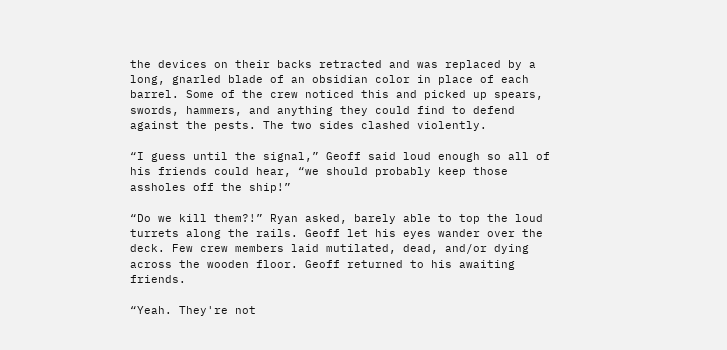the devices on their backs retracted and was replaced by a long, gnarled blade of an obsidian color in place of each barrel. Some of the crew noticed this and picked up spears, swords, hammers, and anything they could find to defend against the pests. The two sides clashed violently.

“I guess until the signal,” Geoff said loud enough so all of his friends could hear, “we should probably keep those assholes off the ship!”

“Do we kill them?!” Ryan asked, barely able to top the loud turrets along the rails. Geoff let his eyes wander over the deck. Few crew members laid mutilated, dead, and/or dying across the wooden floor. Geoff returned to his awaiting friends.

“Yeah. They're not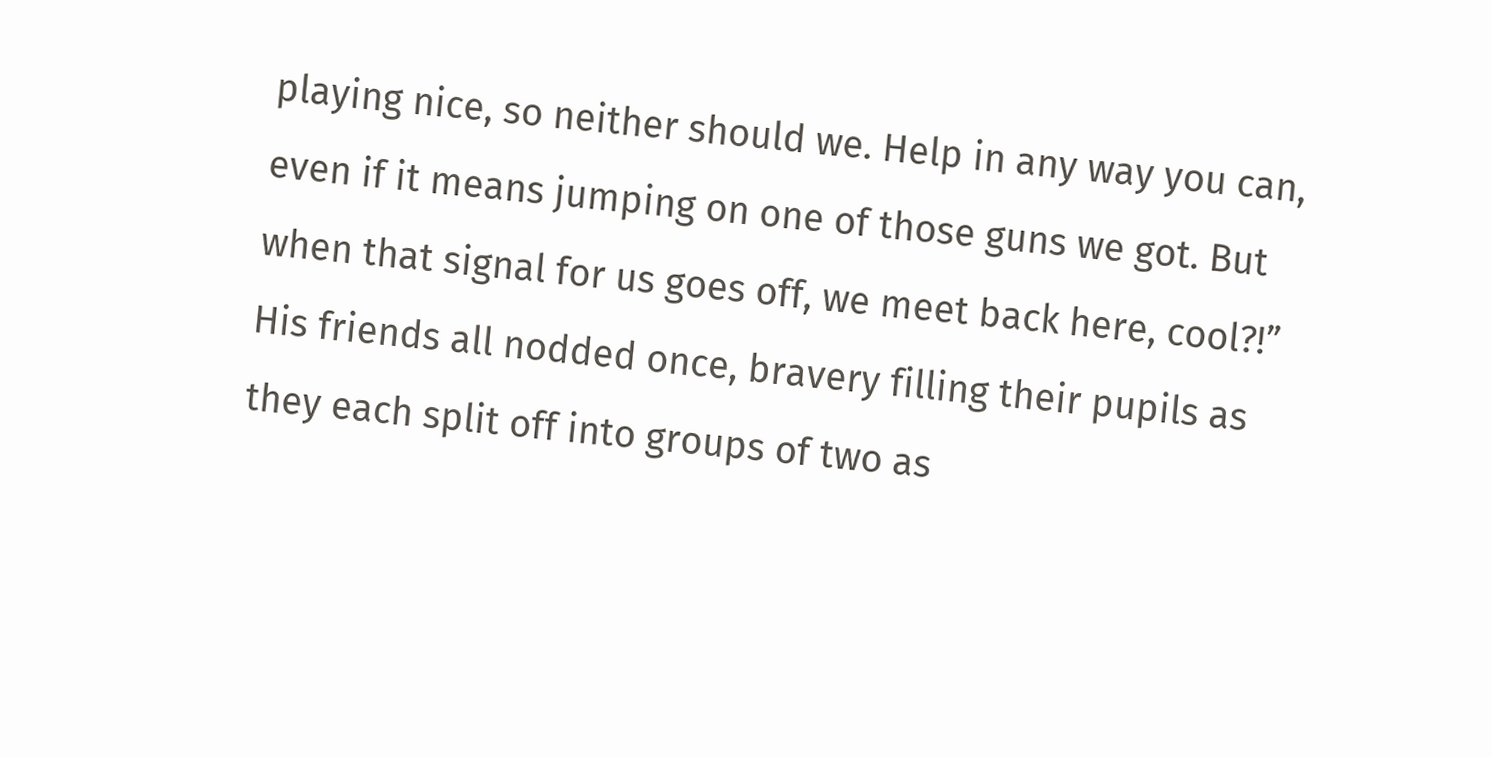playing nice, so neither should we. Help in any way you can, even if it means jumping on one of those guns we got. But when that signal for us goes off, we meet back here, cool?!” His friends all nodded once, bravery filling their pupils as they each split off into groups of two as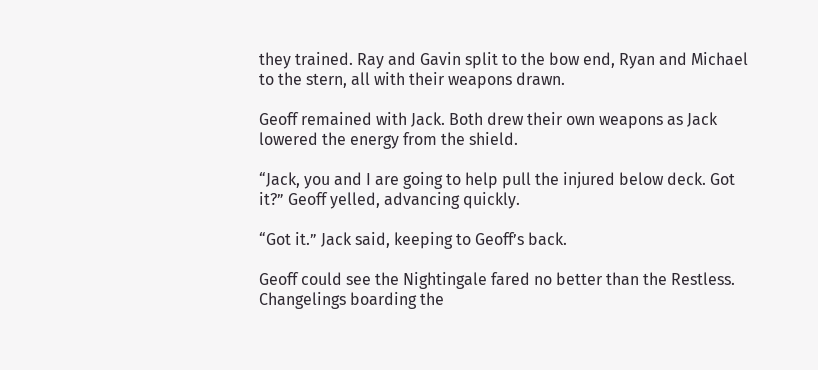they trained. Ray and Gavin split to the bow end, Ryan and Michael to the stern, all with their weapons drawn.

Geoff remained with Jack. Both drew their own weapons as Jack lowered the energy from the shield.

“Jack, you and I are going to help pull the injured below deck. Got it?” Geoff yelled, advancing quickly.

“Got it.” Jack said, keeping to Geoff’s back.

Geoff could see the Nightingale fared no better than the Restless. Changelings boarding the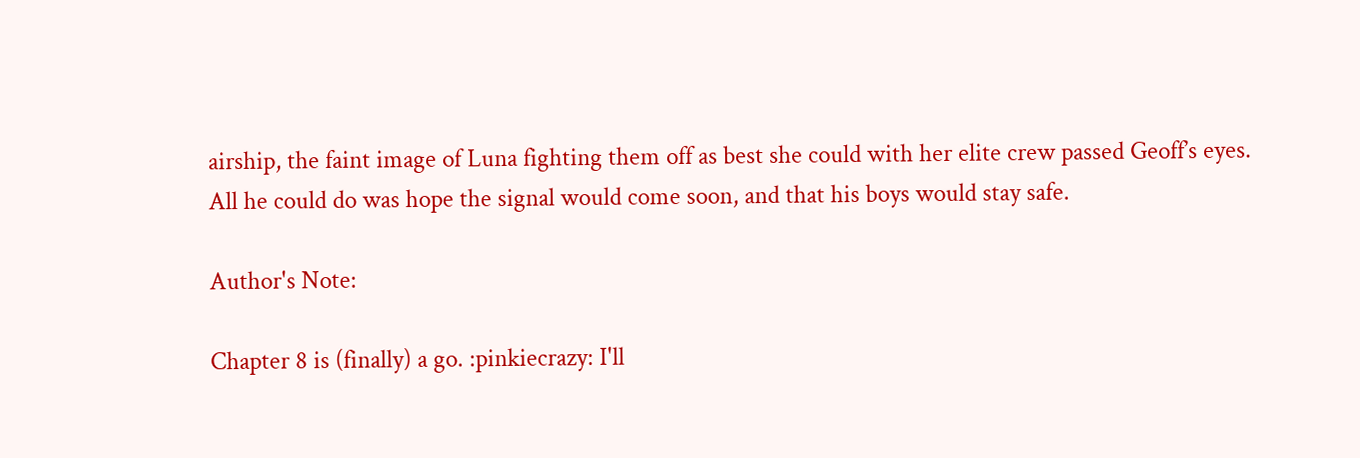airship, the faint image of Luna fighting them off as best she could with her elite crew passed Geoff’s eyes. All he could do was hope the signal would come soon, and that his boys would stay safe.

Author's Note:

Chapter 8 is (finally) a go. :pinkiecrazy: I'll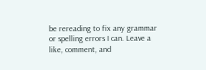be rereading to fix any grammar or spelling errors I can. Leave a like, comment, and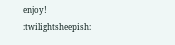enjoy! :twilightsheepish: